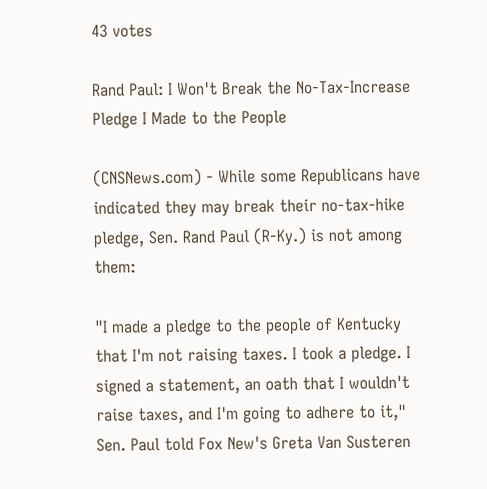43 votes

Rand Paul: I Won't Break the No-Tax-Increase Pledge I Made to the People

(CNSNews.com) - While some Republicans have indicated they may break their no-tax-hike pledge, Sen. Rand Paul (R-Ky.) is not among them:

"I made a pledge to the people of Kentucky that I'm not raising taxes. I took a pledge. I signed a statement, an oath that I wouldn't raise taxes, and I'm going to adhere to it," Sen. Paul told Fox New's Greta Van Susteren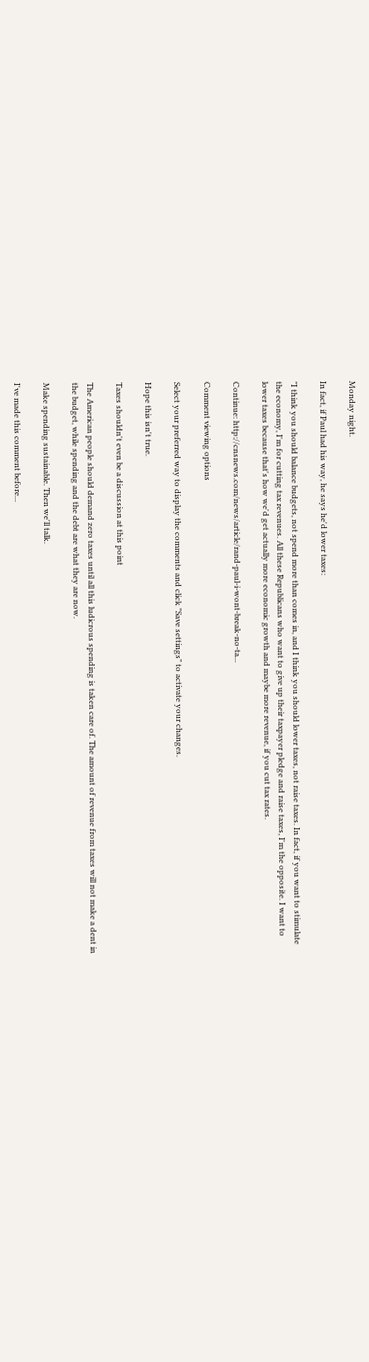Monday night.

In fact, if Paul had his way, he says he'd lower taxes:

"I think you should balance budgets, not spend more than comes in, and I think you should lower taxes, not raise taxes. In fact, if you want to stimulate the economy, I'm for cutting tax revenues. All these Republicans who want to give up their taxpayer pledge and raise taxes, I'm the opposite. I want to lower taxes because that's how we'd get actually more economic growth and maybe more revenue, if you cut tax rates.

Continue: http://cnsnews.com/news/article/rand-paul-i-wont-break-no-ta...

Comment viewing options

Select your preferred way to display the comments and click "Save settings" to activate your changes.

Hope this isn't true.

Taxes shouldn't even be a discussion at this point

The American people should demand zero taxes until all this ludicrous spending is taken care of. The amount of revenue from taxes will not make a dent in the budget, while spending and the debt are what they are now.

Make spending sustainable. Then we'll talk.

I've made this comment before...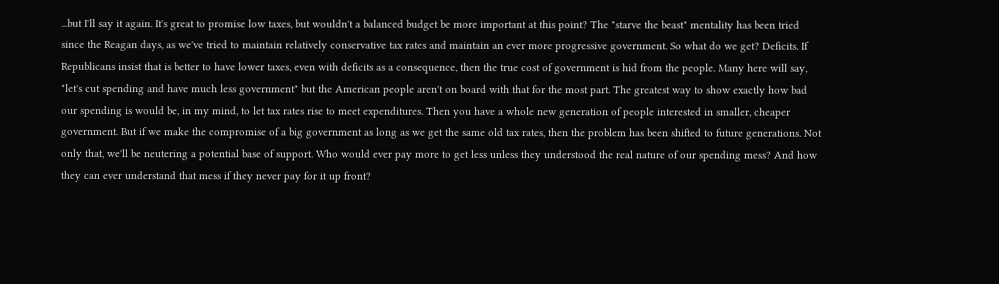...but I'll say it again. It's great to promise low taxes, but wouldn't a balanced budget be more important at this point? The "starve the beast" mentality has been tried since the Reagan days, as we've tried to maintain relatively conservative tax rates and maintain an ever more progressive government. So what do we get? Deficits. If Republicans insist that is better to have lower taxes, even with deficits as a consequence, then the true cost of government is hid from the people. Many here will say, "let's cut spending and have much less government" but the American people aren't on board with that for the most part. The greatest way to show exactly how bad our spending is would be, in my mind, to let tax rates rise to meet expenditures. Then you have a whole new generation of people interested in smaller, cheaper government. But if we make the compromise of a big government as long as we get the same old tax rates, then the problem has been shifted to future generations. Not only that, we'll be neutering a potential base of support. Who would ever pay more to get less unless they understood the real nature of our spending mess? And how they can ever understand that mess if they never pay for it up front?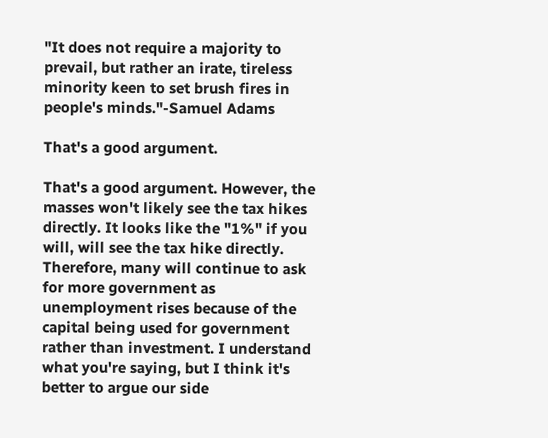"It does not require a majority to prevail, but rather an irate, tireless minority keen to set brush fires in people's minds."-Samuel Adams

That's a good argument.

That's a good argument. However, the masses won't likely see the tax hikes directly. It looks like the "1%" if you will, will see the tax hike directly. Therefore, many will continue to ask for more government as unemployment rises because of the capital being used for government rather than investment. I understand what you're saying, but I think it's better to argue our side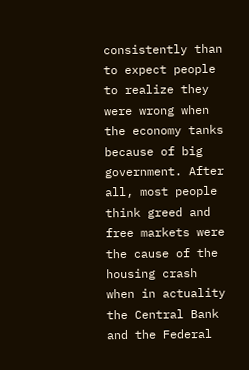consistently than to expect people to realize they were wrong when the economy tanks because of big government. After all, most people think greed and free markets were the cause of the housing crash when in actuality the Central Bank and the Federal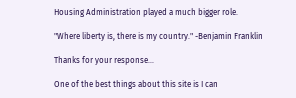Housing Administration played a much bigger role.

"Where liberty is, there is my country." -Benjamin Franklin

Thanks for your response...

One of the best things about this site is I can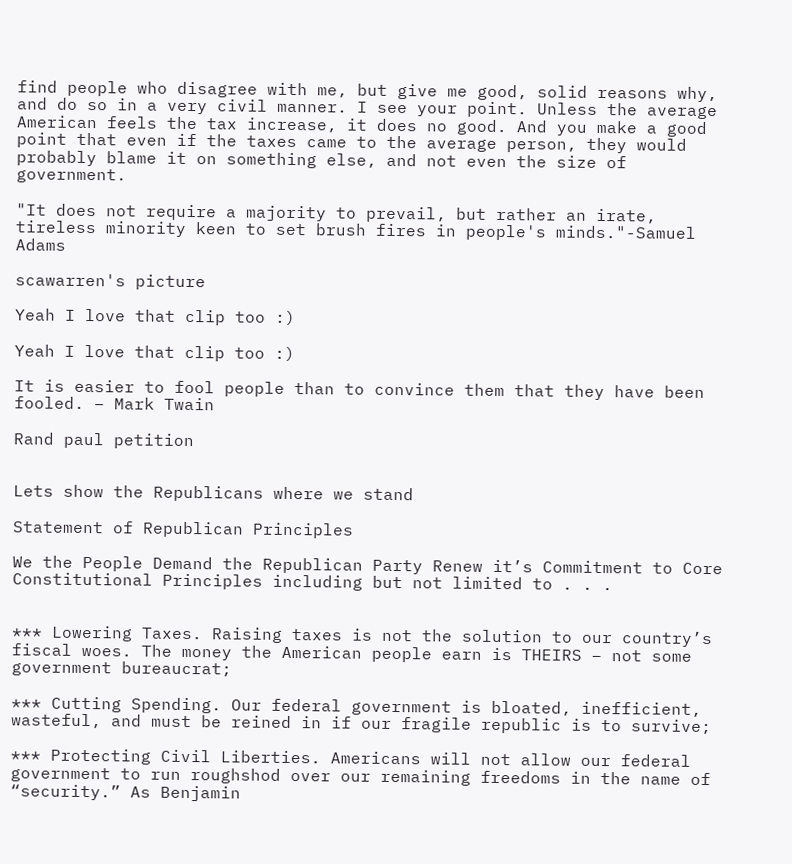find people who disagree with me, but give me good, solid reasons why, and do so in a very civil manner. I see your point. Unless the average American feels the tax increase, it does no good. And you make a good point that even if the taxes came to the average person, they would probably blame it on something else, and not even the size of government.

"It does not require a majority to prevail, but rather an irate, tireless minority keen to set brush fires in people's minds."-Samuel Adams

scawarren's picture

Yeah I love that clip too :)

Yeah I love that clip too :)

It is easier to fool people than to convince them that they have been fooled. – Mark Twain

Rand paul petition


Lets show the Republicans where we stand

Statement of Republican Principles

We the People Demand the Republican Party Renew it’s Commitment to Core Constitutional Principles including but not limited to . . .


*** Lowering Taxes. Raising taxes is not the solution to our country’s fiscal woes. The money the American people earn is THEIRS – not some government bureaucrat;

*** Cutting Spending. Our federal government is bloated, inefficient, wasteful, and must be reined in if our fragile republic is to survive;

*** Protecting Civil Liberties. Americans will not allow our federal government to run roughshod over our remaining freedoms in the name of “security.” As Benjamin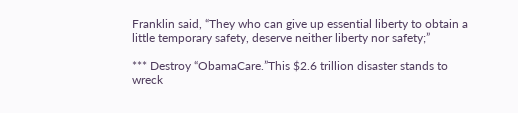Franklin said, “They who can give up essential liberty to obtain a little temporary safety, deserve neither liberty nor safety;”

*** Destroy “ObamaCare.”This $2.6 trillion disaster stands to wreck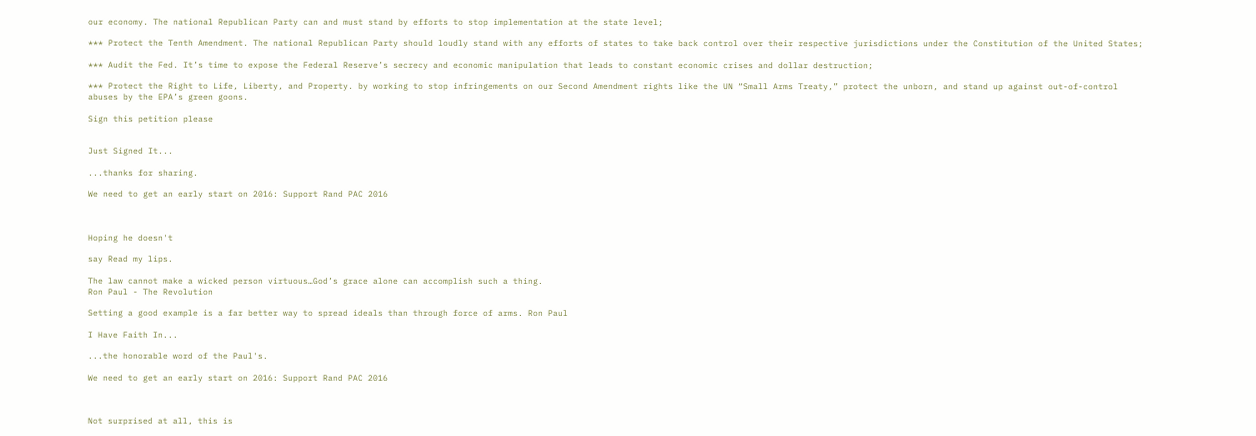our economy. The national Republican Party can and must stand by efforts to stop implementation at the state level;

*** Protect the Tenth Amendment. The national Republican Party should loudly stand with any efforts of states to take back control over their respective jurisdictions under the Constitution of the United States;

*** Audit the Fed. It’s time to expose the Federal Reserve’s secrecy and economic manipulation that leads to constant economic crises and dollar destruction;

*** Protect the Right to Life, Liberty, and Property. by working to stop infringements on our Second Amendment rights like the UN “Small Arms Treaty,” protect the unborn, and stand up against out-of-control abuses by the EPA’s green goons.

Sign this petition please


Just Signed It...

...thanks for sharing.

We need to get an early start on 2016: Support Rand PAC 2016



Hoping he doesn't

say Read my lips.

The law cannot make a wicked person virtuous…God’s grace alone can accomplish such a thing.
Ron Paul - The Revolution

Setting a good example is a far better way to spread ideals than through force of arms. Ron Paul

I Have Faith In...

...the honorable word of the Paul's.

We need to get an early start on 2016: Support Rand PAC 2016



Not surprised at all, this is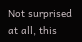Not surprised at all, this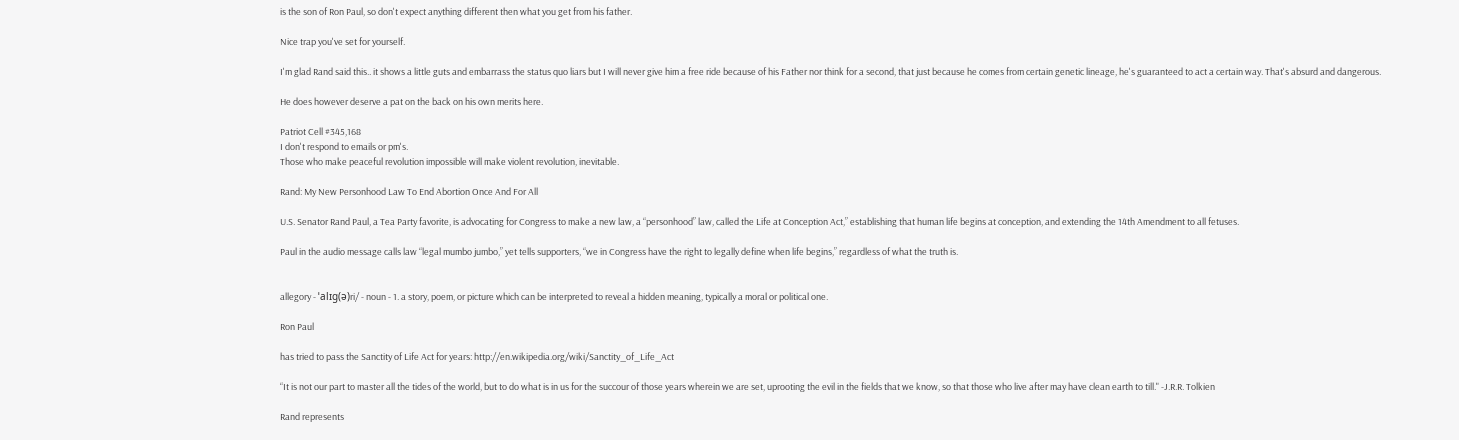is the son of Ron Paul, so don't expect anything different then what you get from his father.

Nice trap you've set for yourself.

I'm glad Rand said this.. it shows a little guts and embarrass the status quo liars but I will never give him a free ride because of his Father nor think for a second, that just because he comes from certain genetic lineage, he's guaranteed to act a certain way. That's absurd and dangerous.

He does however deserve a pat on the back on his own merits here.

Patriot Cell #345,168
I don't respond to emails or pm's.
Those who make peaceful revolution impossible will make violent revolution, inevitable.

Rand: My New Personhood Law To End Abortion Once And For All

U.S. Senator Rand Paul, a Tea Party favorite, is advocating for Congress to make a new law, a “personhood” law, called the Life at Conception Act,” establishing that human life begins at conception, and extending the 14th Amendment to all fetuses.

Paul in the audio message calls law “legal mumbo jumbo,” yet tells supporters, “we in Congress have the right to legally define when life begins,” regardless of what the truth is.


allegory - ˈalɪg(ə)ri/ - noun - 1. a story, poem, or picture which can be interpreted to reveal a hidden meaning, typically a moral or political one.

Ron Paul

has tried to pass the Sanctity of Life Act for years: http://en.wikipedia.org/wiki/Sanctity_of_Life_Act

“It is not our part to master all the tides of the world, but to do what is in us for the succour of those years wherein we are set, uprooting the evil in the fields that we know, so that those who live after may have clean earth to till." -J.R.R. Tolkien

Rand represents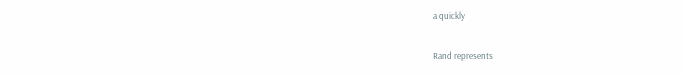a quickly

Rand represents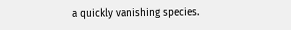a quickly vanishing species.